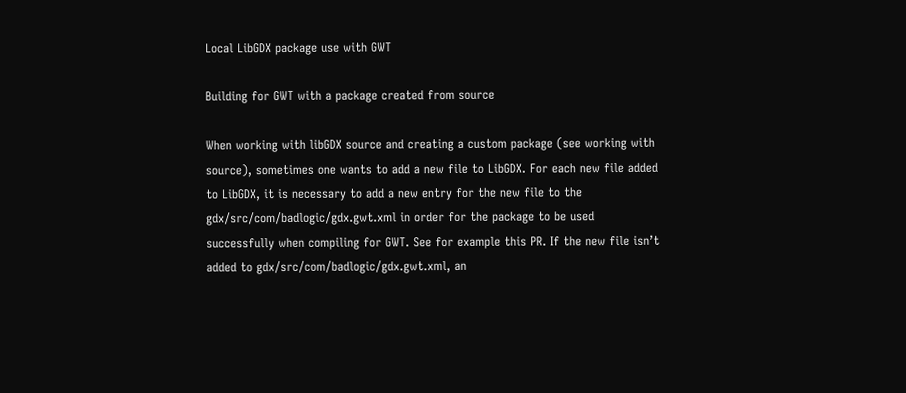Local LibGDX package use with GWT

Building for GWT with a package created from source

When working with libGDX source and creating a custom package (see working with source), sometimes one wants to add a new file to LibGDX. For each new file added to LibGDX, it is necessary to add a new entry for the new file to the gdx/src/com/badlogic/gdx.gwt.xml in order for the package to be used successfully when compiling for GWT. See for example this PR. If the new file isn’t added to gdx/src/com/badlogic/gdx.gwt.xml, an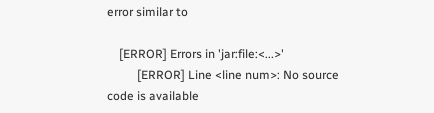error similar to

    [ERROR] Errors in 'jar:file:<...>'
          [ERROR] Line <line num>: No source code is available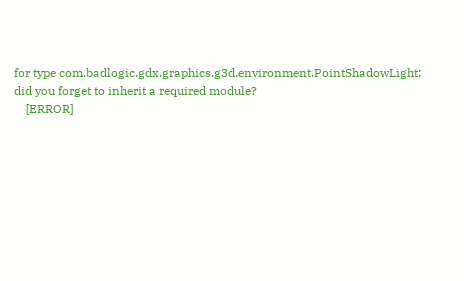for type com.badlogic.gdx.graphics.g3d.environment.PointShadowLight; did you forget to inherit a required module?
    [ERROR]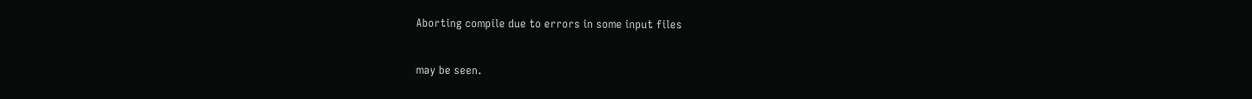Aborting compile due to errors in some input files

may be seen.